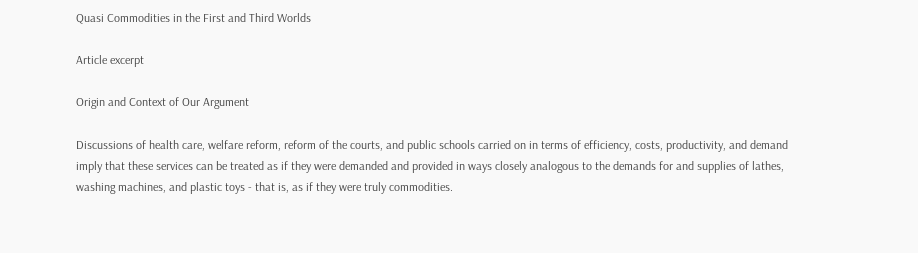Quasi Commodities in the First and Third Worlds

Article excerpt

Origin and Context of Our Argument

Discussions of health care, welfare reform, reform of the courts, and public schools carried on in terms of efficiency, costs, productivity, and demand imply that these services can be treated as if they were demanded and provided in ways closely analogous to the demands for and supplies of lathes, washing machines, and plastic toys - that is, as if they were truly commodities.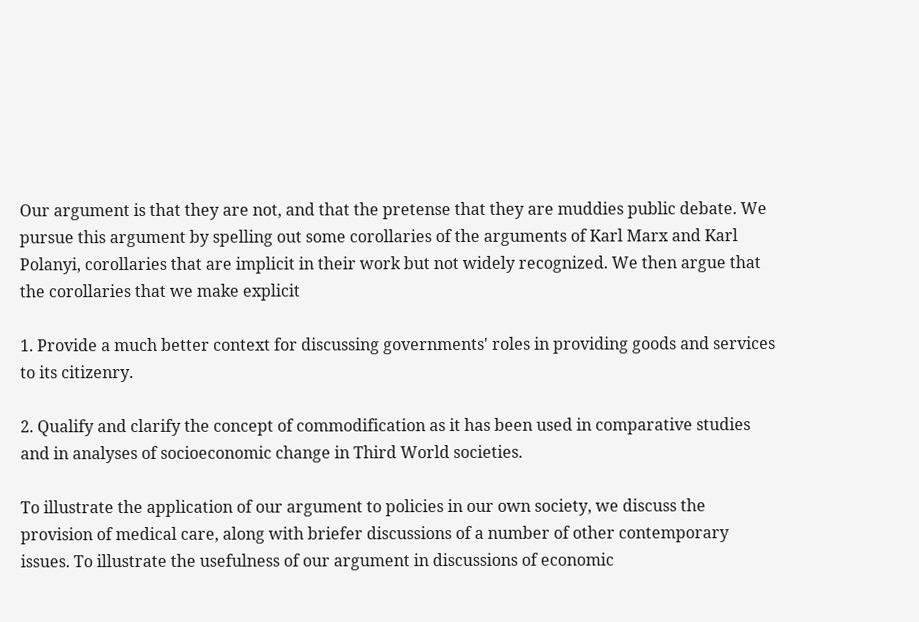Our argument is that they are not, and that the pretense that they are muddies public debate. We pursue this argument by spelling out some corollaries of the arguments of Karl Marx and Karl Polanyi, corollaries that are implicit in their work but not widely recognized. We then argue that the corollaries that we make explicit

1. Provide a much better context for discussing governments' roles in providing goods and services to its citizenry.

2. Qualify and clarify the concept of commodification as it has been used in comparative studies and in analyses of socioeconomic change in Third World societies.

To illustrate the application of our argument to policies in our own society, we discuss the provision of medical care, along with briefer discussions of a number of other contemporary issues. To illustrate the usefulness of our argument in discussions of economic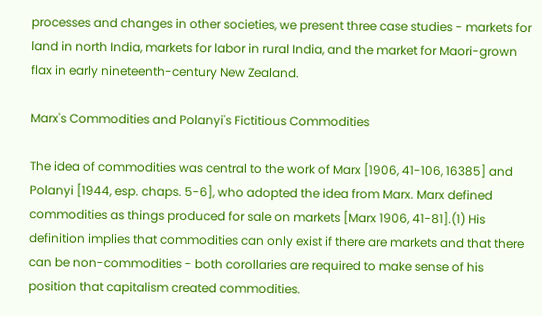processes and changes in other societies, we present three case studies - markets for land in north India, markets for labor in rural India, and the market for Maori-grown flax in early nineteenth-century New Zealand.

Marx's Commodities and Polanyi's Fictitious Commodities

The idea of commodities was central to the work of Marx [1906, 41-106, 16385] and Polanyi [1944, esp. chaps. 5-6], who adopted the idea from Marx. Marx defined commodities as things produced for sale on markets [Marx 1906, 41-81].(1) His definition implies that commodities can only exist if there are markets and that there can be non-commodities - both corollaries are required to make sense of his position that capitalism created commodities.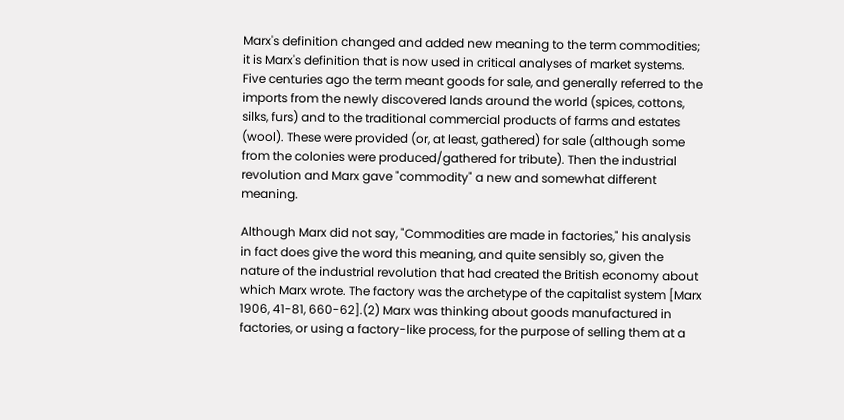Marx's definition changed and added new meaning to the term commodities; it is Marx's definition that is now used in critical analyses of market systems. Five centuries ago the term meant goods for sale, and generally referred to the imports from the newly discovered lands around the world (spices, cottons, silks, furs) and to the traditional commercial products of farms and estates (wool). These were provided (or, at least, gathered) for sale (although some from the colonies were produced/gathered for tribute). Then the industrial revolution and Marx gave "commodity" a new and somewhat different meaning.

Although Marx did not say, "Commodities are made in factories," his analysis in fact does give the word this meaning, and quite sensibly so, given the nature of the industrial revolution that had created the British economy about which Marx wrote. The factory was the archetype of the capitalist system [Marx 1906, 41-81, 660-62].(2) Marx was thinking about goods manufactured in factories, or using a factory-like process, for the purpose of selling them at a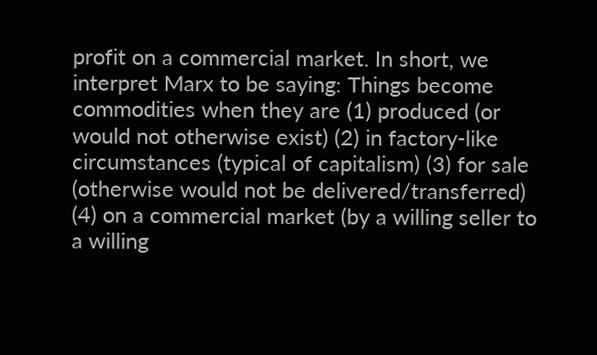profit on a commercial market. In short, we interpret Marx to be saying: Things become commodities when they are (1) produced (or would not otherwise exist) (2) in factory-like circumstances (typical of capitalism) (3) for sale (otherwise would not be delivered/transferred) (4) on a commercial market (by a willing seller to a willing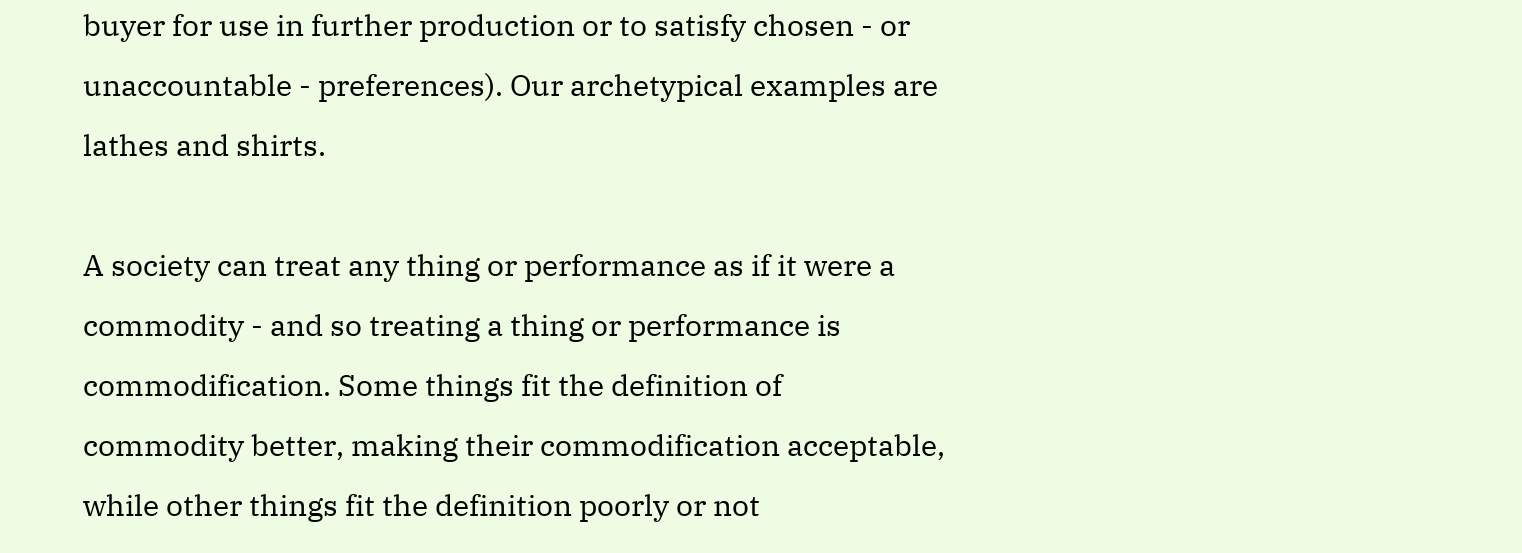buyer for use in further production or to satisfy chosen - or unaccountable - preferences). Our archetypical examples are lathes and shirts.

A society can treat any thing or performance as if it were a commodity - and so treating a thing or performance is commodification. Some things fit the definition of commodity better, making their commodification acceptable, while other things fit the definition poorly or not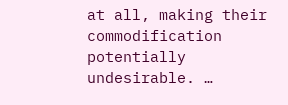at all, making their commodification potentially undesirable. …